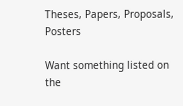Theses, Papers, Proposals, Posters

Want something listed on the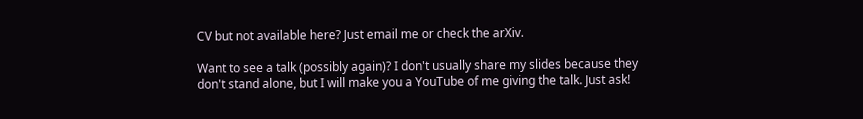CV but not available here? Just email me or check the arXiv.

Want to see a talk (possibly again)? I don't usually share my slides because they don't stand alone, but I will make you a YouTube of me giving the talk. Just ask!